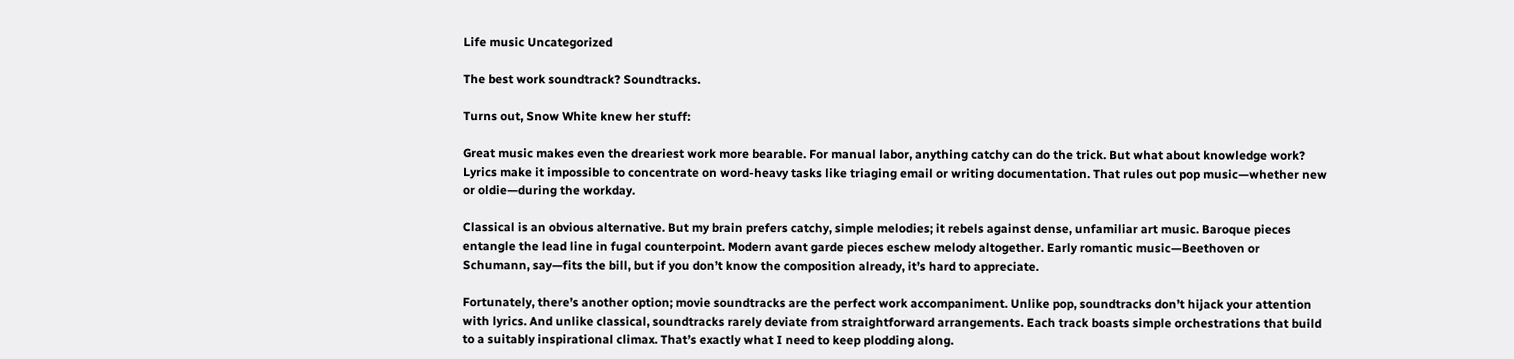Life music Uncategorized

The best work soundtrack? Soundtracks.

Turns out, Snow White knew her stuff:

Great music makes even the dreariest work more bearable. For manual labor, anything catchy can do the trick. But what about knowledge work? Lyrics make it impossible to concentrate on word-heavy tasks like triaging email or writing documentation. That rules out pop music—whether new or oldie—during the workday.

Classical is an obvious alternative. But my brain prefers catchy, simple melodies; it rebels against dense, unfamiliar art music. Baroque pieces entangle the lead line in fugal counterpoint. Modern avant garde pieces eschew melody altogether. Early romantic music—Beethoven or Schumann, say—fits the bill, but if you don’t know the composition already, it’s hard to appreciate.

Fortunately, there’s another option; movie soundtracks are the perfect work accompaniment. Unlike pop, soundtracks don’t hijack your attention with lyrics. And unlike classical, soundtracks rarely deviate from straightforward arrangements. Each track boasts simple orchestrations that build to a suitably inspirational climax. That’s exactly what I need to keep plodding along.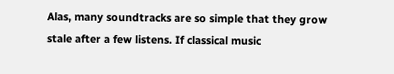Alas, many soundtracks are so simple that they grow stale after a few listens. If classical music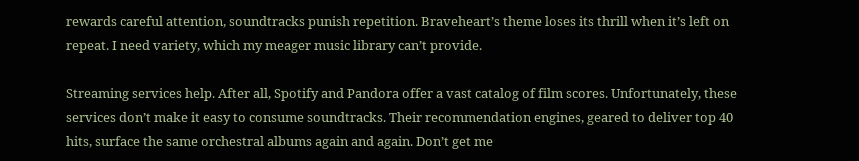rewards careful attention, soundtracks punish repetition. Braveheart’s theme loses its thrill when it’s left on repeat. I need variety, which my meager music library can’t provide.

Streaming services help. After all, Spotify and Pandora offer a vast catalog of film scores. Unfortunately, these services don’t make it easy to consume soundtracks. Their recommendation engines, geared to deliver top 40 hits, surface the same orchestral albums again and again. Don’t get me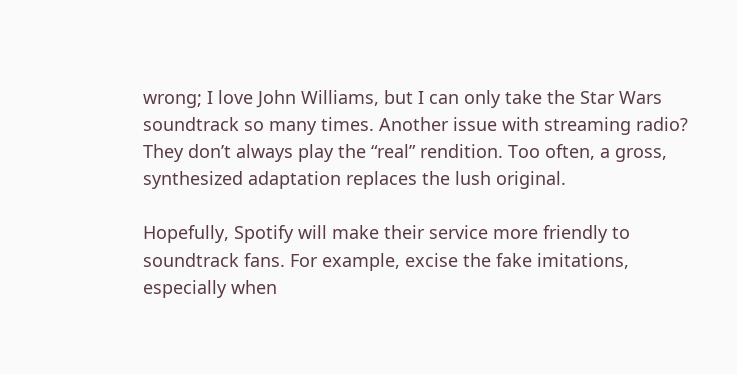wrong; I love John Williams, but I can only take the Star Wars soundtrack so many times. Another issue with streaming radio? They don’t always play the “real” rendition. Too often, a gross, synthesized adaptation replaces the lush original.

Hopefully, Spotify will make their service more friendly to soundtrack fans. For example, excise the fake imitations, especially when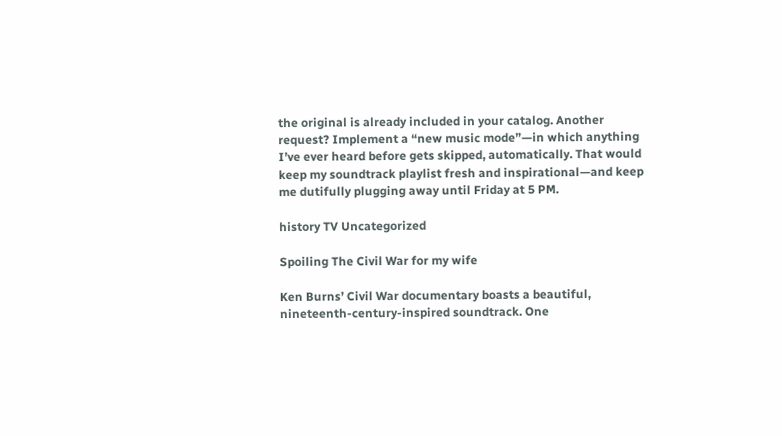the original is already included in your catalog. Another request? Implement a “new music mode”—in which anything I’ve ever heard before gets skipped, automatically. That would keep my soundtrack playlist fresh and inspirational—and keep me dutifully plugging away until Friday at 5 PM.

history TV Uncategorized

Spoiling The Civil War for my wife

Ken Burns’ Civil War documentary boasts a beautiful, nineteenth-century-inspired soundtrack. One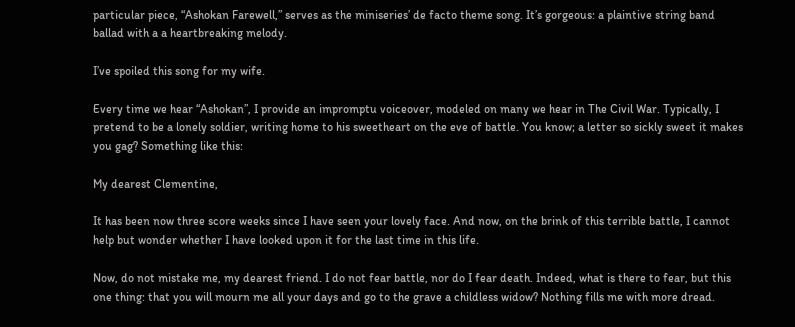particular piece, “Ashokan Farewell,” serves as the miniseries’ de facto theme song. It’s gorgeous: a plaintive string band ballad with a a heartbreaking melody.

I’ve spoiled this song for my wife.

Every time we hear “Ashokan”, I provide an impromptu voiceover, modeled on many we hear in The Civil War. Typically, I pretend to be a lonely soldier, writing home to his sweetheart on the eve of battle. You know; a letter so sickly sweet it makes you gag? Something like this:

My dearest Clementine,

It has been now three score weeks since I have seen your lovely face. And now, on the brink of this terrible battle, I cannot help but wonder whether I have looked upon it for the last time in this life.

Now, do not mistake me, my dearest friend. I do not fear battle, nor do I fear death. Indeed, what is there to fear, but this one thing: that you will mourn me all your days and go to the grave a childless widow? Nothing fills me with more dread.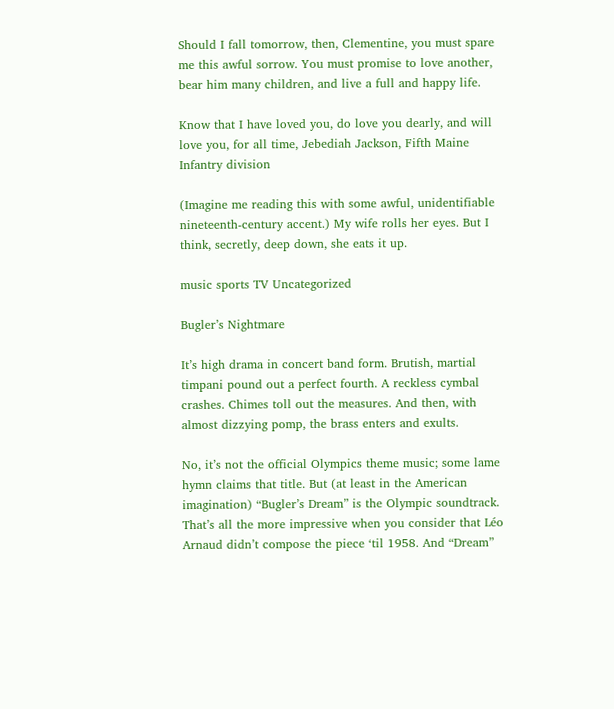Should I fall tomorrow, then, Clementine, you must spare me this awful sorrow. You must promise to love another, bear him many children, and live a full and happy life.

Know that I have loved you, do love you dearly, and will love you, for all time, Jebediah Jackson, Fifth Maine Infantry division

(Imagine me reading this with some awful, unidentifiable nineteenth-century accent.) My wife rolls her eyes. But I think, secretly, deep down, she eats it up.

music sports TV Uncategorized

Bugler’s Nightmare

It’s high drama in concert band form. Brutish, martial timpani pound out a perfect fourth. A reckless cymbal crashes. Chimes toll out the measures. And then, with almost dizzying pomp, the brass enters and exults.

No, it’s not the official Olympics theme music; some lame hymn claims that title. But (at least in the American imagination) “Bugler’s Dream” is the Olympic soundtrack. That’s all the more impressive when you consider that Léo Arnaud didn’t compose the piece ‘til 1958. And “Dream”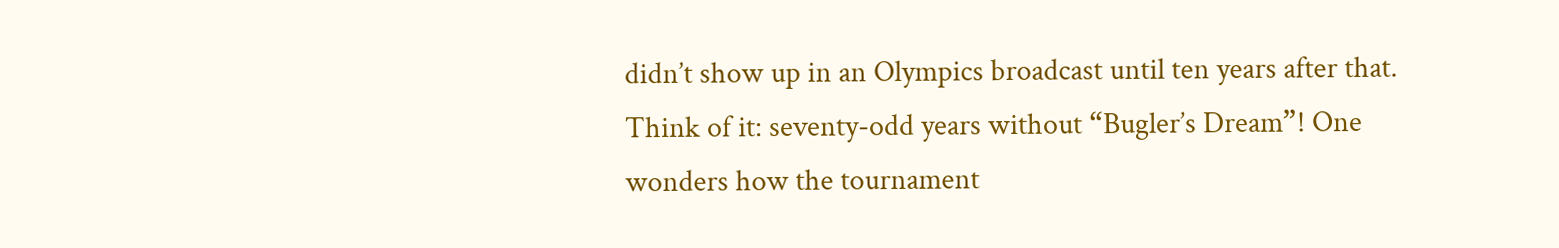didn’t show up in an Olympics broadcast until ten years after that. Think of it: seventy-odd years without “Bugler’s Dream”! One wonders how the tournament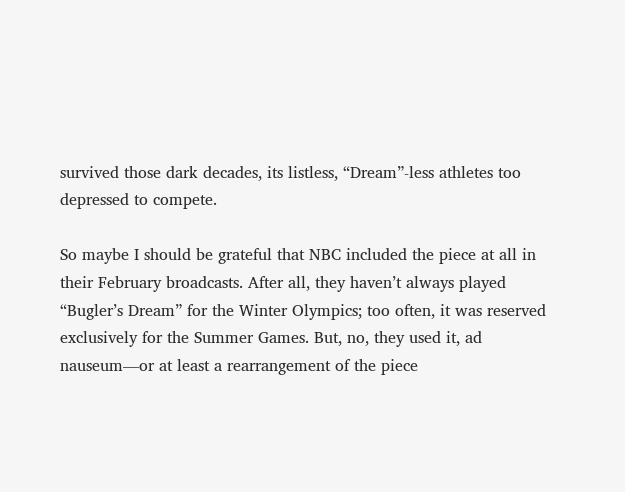survived those dark decades, its listless, “Dream”-less athletes too depressed to compete.

So maybe I should be grateful that NBC included the piece at all in their February broadcasts. After all, they haven’t always played “Bugler’s Dream” for the Winter Olympics; too often, it was reserved exclusively for the Summer Games. But, no, they used it, ad nauseum—or at least a rearrangement of the piece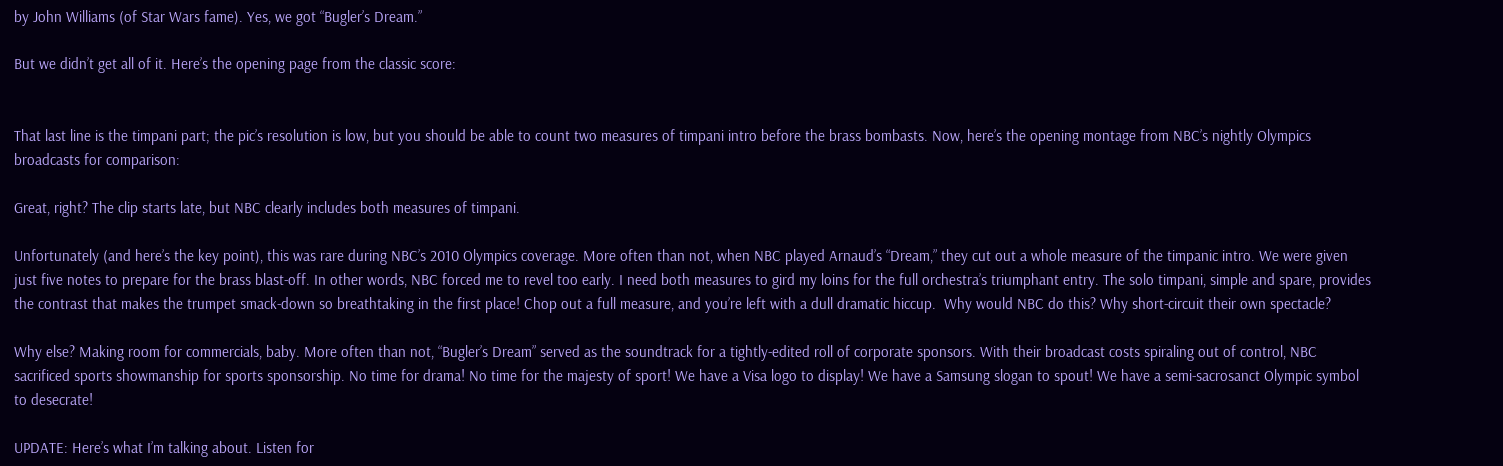by John Williams (of Star Wars fame). Yes, we got “Bugler’s Dream.”

But we didn’t get all of it. Here’s the opening page from the classic score:


That last line is the timpani part; the pic’s resolution is low, but you should be able to count two measures of timpani intro before the brass bombasts. Now, here’s the opening montage from NBC’s nightly Olympics broadcasts for comparison:

Great, right? The clip starts late, but NBC clearly includes both measures of timpani.

Unfortunately (and here’s the key point), this was rare during NBC’s 2010 Olympics coverage. More often than not, when NBC played Arnaud’s “Dream,” they cut out a whole measure of the timpanic intro. We were given just five notes to prepare for the brass blast-off. In other words, NBC forced me to revel too early. I need both measures to gird my loins for the full orchestra’s triumphant entry. The solo timpani, simple and spare, provides the contrast that makes the trumpet smack-down so breathtaking in the first place! Chop out a full measure, and you’re left with a dull dramatic hiccup.  Why would NBC do this? Why short-circuit their own spectacle?

Why else? Making room for commercials, baby. More often than not, “Bugler’s Dream” served as the soundtrack for a tightly-edited roll of corporate sponsors. With their broadcast costs spiraling out of control, NBC sacrificed sports showmanship for sports sponsorship. No time for drama! No time for the majesty of sport! We have a Visa logo to display! We have a Samsung slogan to spout! We have a semi-sacrosanct Olympic symbol to desecrate!

UPDATE: Here’s what I’m talking about. Listen for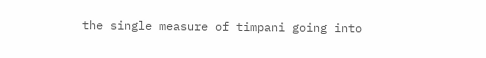the single measure of timpani going into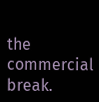the commercial break.